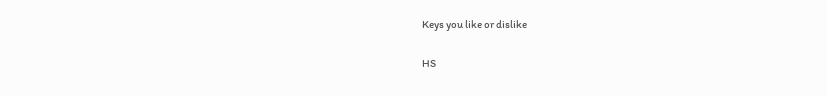Keys you like or dislike

HS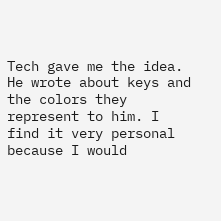Tech gave me the idea. He wrote about keys and the colors they represent to him. I find it very personal because I would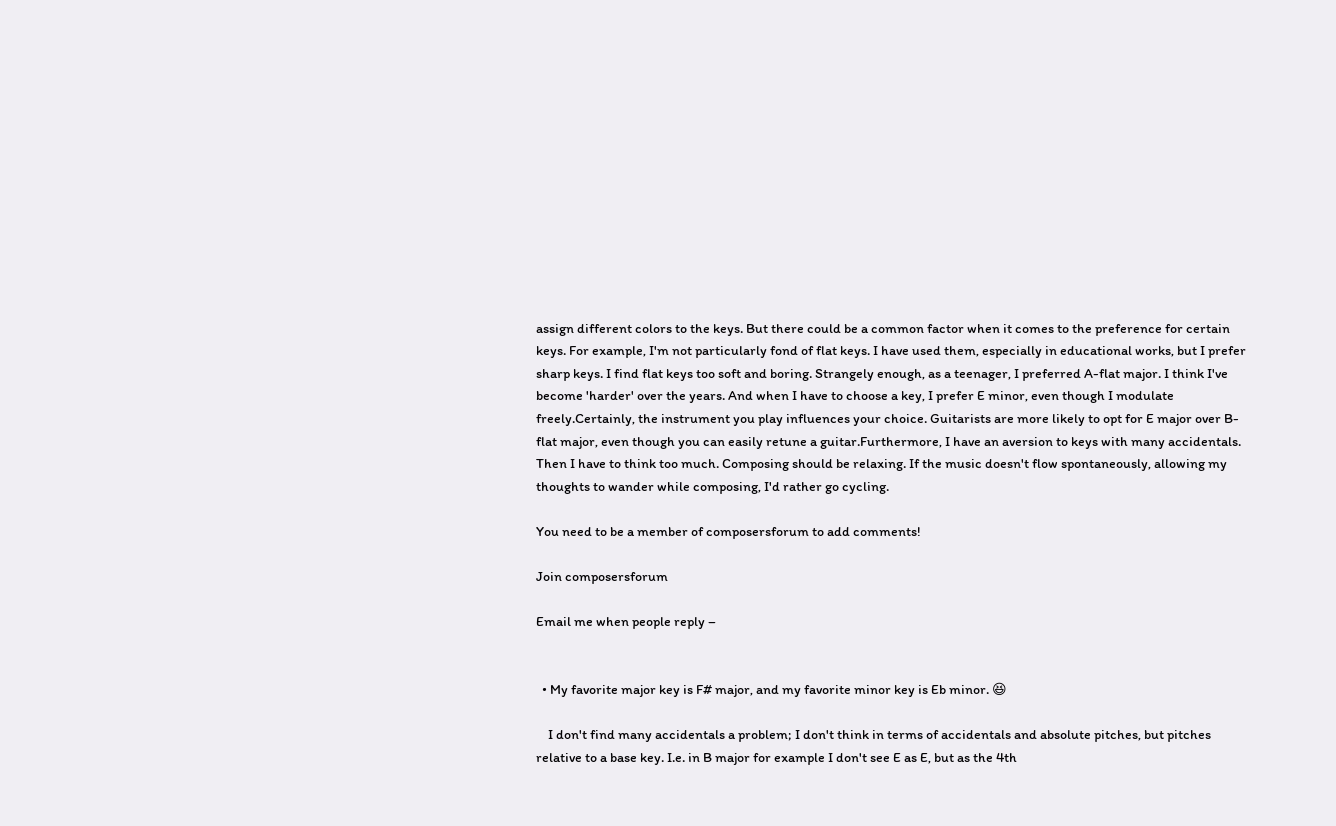assign different colors to the keys. But there could be a common factor when it comes to the preference for certain keys. For example, I'm not particularly fond of flat keys. I have used them, especially in educational works, but I prefer sharp keys. I find flat keys too soft and boring. Strangely enough, as a teenager, I preferred A-flat major. I think I've become 'harder' over the years. And when I have to choose a key, I prefer E minor, even though I modulate freely.Certainly, the instrument you play influences your choice. Guitarists are more likely to opt for E major over B-flat major, even though you can easily retune a guitar.Furthermore, I have an aversion to keys with many accidentals. Then I have to think too much. Composing should be relaxing. If the music doesn't flow spontaneously, allowing my thoughts to wander while composing, I'd rather go cycling.

You need to be a member of composersforum to add comments!

Join composersforum

Email me when people reply –


  • My favorite major key is F# major, and my favorite minor key is Eb minor. 😆

    I don't find many accidentals a problem; I don't think in terms of accidentals and absolute pitches, but pitches relative to a base key. I.e. in B major for example I don't see E as E, but as the 4th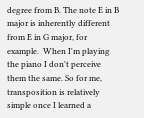degree from B. The note E in B major is inherently different from E in G major, for example.  When I'm playing the piano I don't perceive them the same. So for me, transposition is relatively simple once I learned a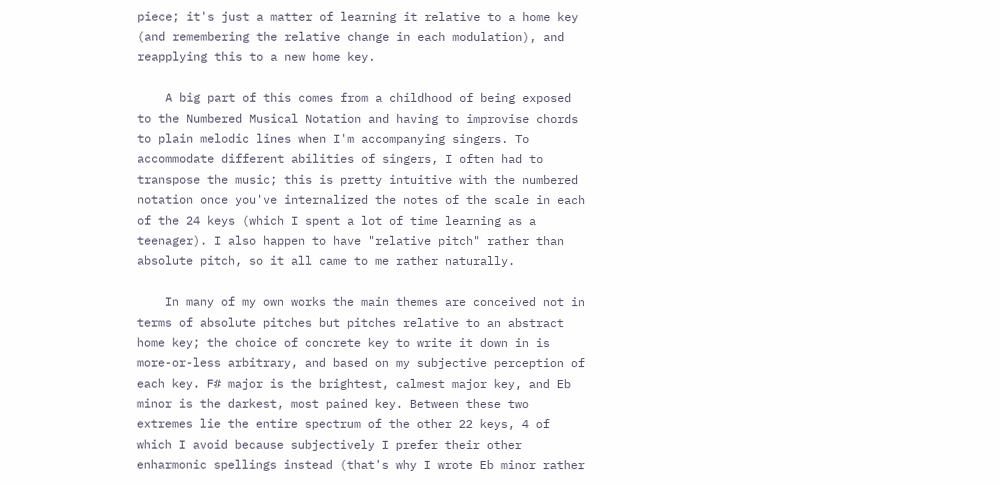piece; it's just a matter of learning it relative to a home key (and remembering the relative change in each modulation), and reapplying this to a new home key.

    A big part of this comes from a childhood of being exposed to the Numbered Musical Notation and having to improvise chords to plain melodic lines when I'm accompanying singers. To accommodate different abilities of singers, I often had to transpose the music; this is pretty intuitive with the numbered notation once you've internalized the notes of the scale in each of the 24 keys (which I spent a lot of time learning as a teenager). I also happen to have "relative pitch" rather than absolute pitch, so it all came to me rather naturally.

    In many of my own works the main themes are conceived not in terms of absolute pitches but pitches relative to an abstract home key; the choice of concrete key to write it down in is more-or-less arbitrary, and based on my subjective perception of each key. F# major is the brightest, calmest major key, and Eb minor is the darkest, most pained key. Between these two extremes lie the entire spectrum of the other 22 keys, 4 of which I avoid because subjectively I prefer their other enharmonic spellings instead (that's why I wrote Eb minor rather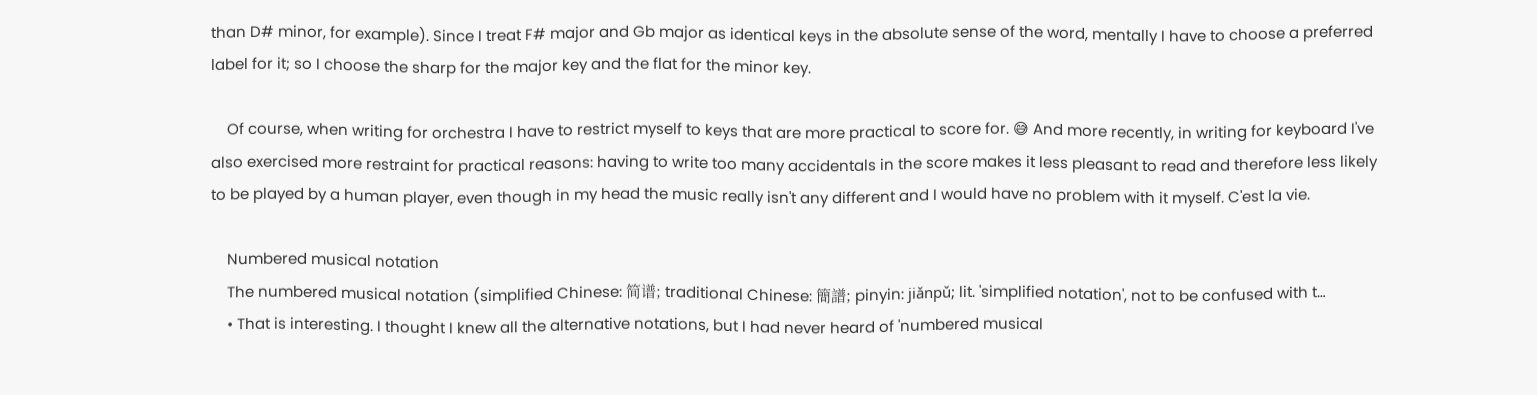than D# minor, for example). Since I treat F# major and Gb major as identical keys in the absolute sense of the word, mentally I have to choose a preferred label for it; so I choose the sharp for the major key and the flat for the minor key.

    Of course, when writing for orchestra I have to restrict myself to keys that are more practical to score for. 😅 And more recently, in writing for keyboard I've also exercised more restraint for practical reasons: having to write too many accidentals in the score makes it less pleasant to read and therefore less likely to be played by a human player, even though in my head the music really isn't any different and I would have no problem with it myself. C'est la vie.

    Numbered musical notation
    The numbered musical notation (simplified Chinese: 简谱; traditional Chinese: 簡譜; pinyin: jiǎnpǔ; lit. 'simplified notation', not to be confused with t…
    • That is interesting. I thought I knew all the alternative notations, but I had never heard of 'numbered musical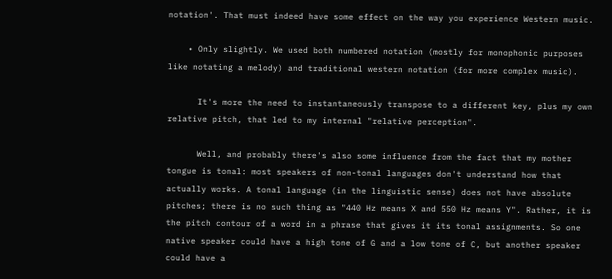notation'. That must indeed have some effect on the way you experience Western music.

    • Only slightly. We used both numbered notation (mostly for monophonic purposes like notating a melody) and traditional western notation (for more complex music).

      It's more the need to instantaneously transpose to a different key, plus my own relative pitch, that led to my internal "relative perception".

      Well, and probably there's also some influence from the fact that my mother tongue is tonal: most speakers of non-tonal languages don't understand how that actually works. A tonal language (in the linguistic sense) does not have absolute pitches; there is no such thing as "440 Hz means X and 550 Hz means Y". Rather, it is the pitch contour of a word in a phrase that gives it its tonal assignments. So one native speaker could have a high tone of G and a low tone of C, but another speaker could have a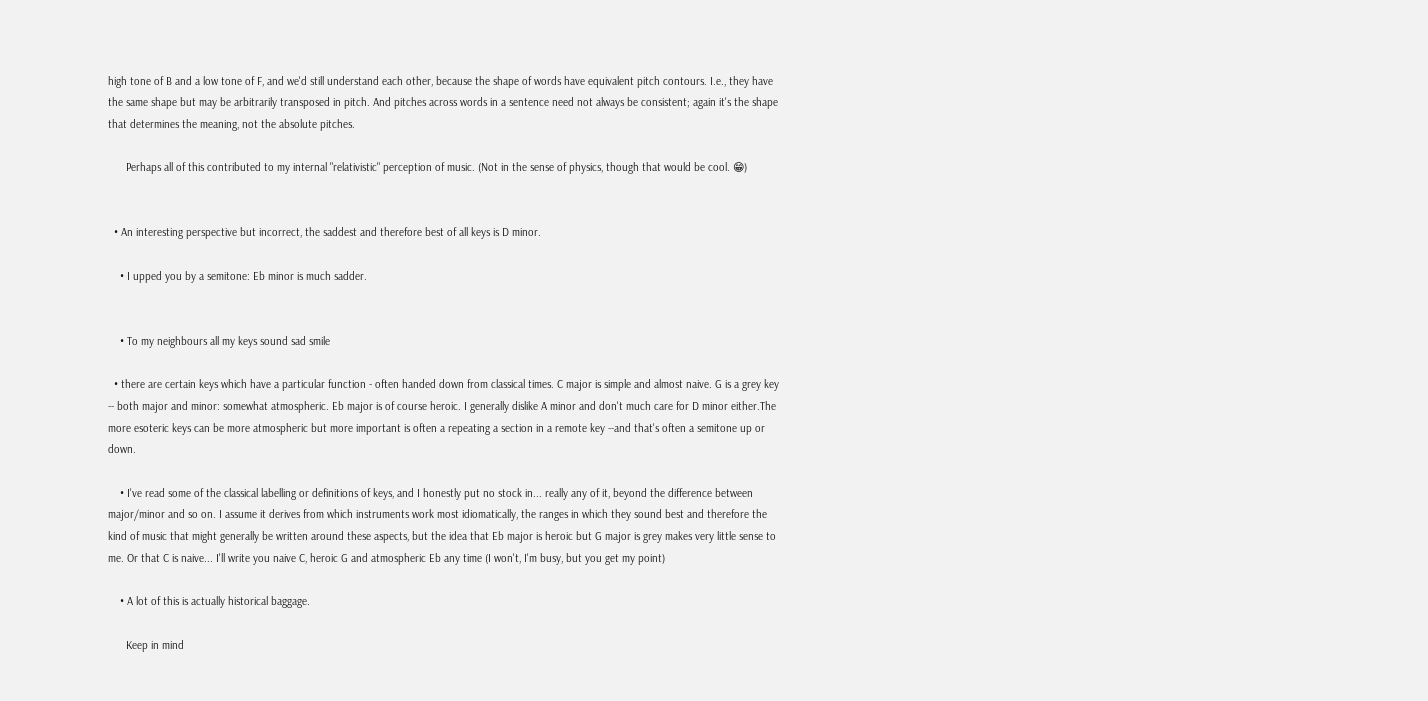high tone of B and a low tone of F, and we'd still understand each other, because the shape of words have equivalent pitch contours. I.e., they have the same shape but may be arbitrarily transposed in pitch. And pitches across words in a sentence need not always be consistent; again it's the shape that determines the meaning, not the absolute pitches.

      Perhaps all of this contributed to my internal "relativistic" perception of music. (Not in the sense of physics, though that would be cool. 😁)


  • An interesting perspective but incorrect, the saddest and therefore best of all keys is D minor.

    • I upped you by a semitone: Eb minor is much sadder.


    • To my neighbours all my keys sound sad smile

  • there are certain keys which have a particular function - often handed down from classical times. C major is simple and almost naive. G is a grey key -- both major and minor: somewhat atmospheric. Eb major is of course heroic. I generally dislike A minor and don't much care for D minor either.The more esoteric keys can be more atmospheric but more important is often a repeating a section in a remote key --and that's often a semitone up or down.

    • I've read some of the classical labelling or definitions of keys, and I honestly put no stock in... really any of it, beyond the difference between major/minor and so on. I assume it derives from which instruments work most idiomatically, the ranges in which they sound best and therefore the kind of music that might generally be written around these aspects, but the idea that Eb major is heroic but G major is grey makes very little sense to me. Or that C is naive... I'll write you naive C, heroic G and atmospheric Eb any time (I won't, I'm busy, but you get my point)

    • A lot of this is actually historical baggage.

      Keep in mind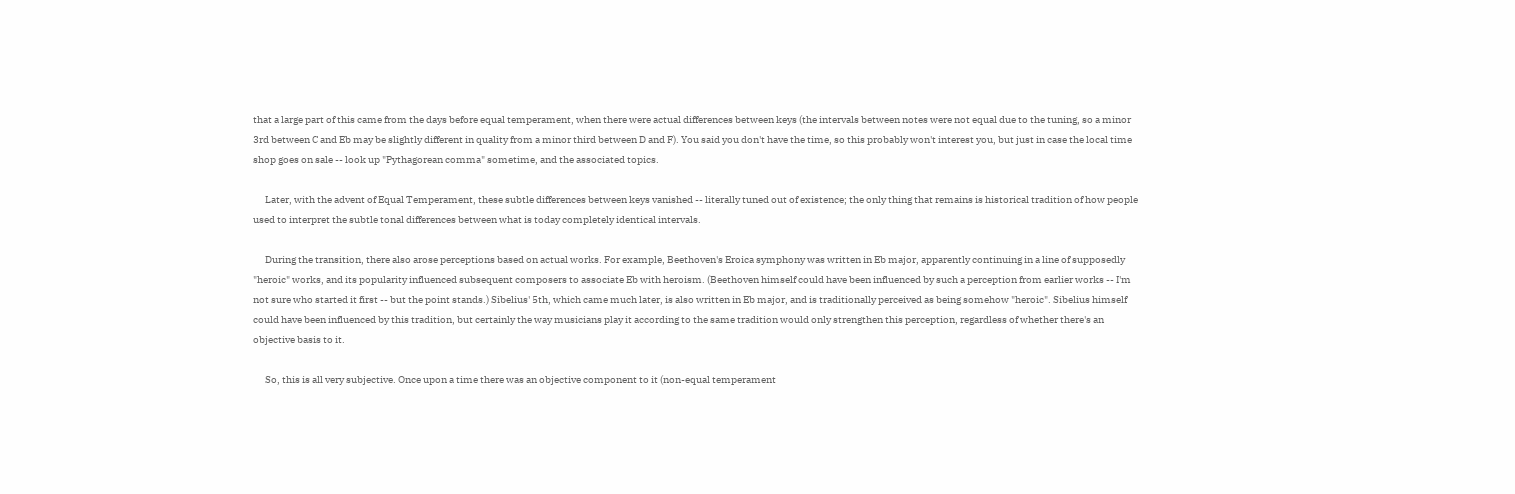that a large part of this came from the days before equal temperament, when there were actual differences between keys (the intervals between notes were not equal due to the tuning, so a minor 3rd between C and Eb may be slightly different in quality from a minor third between D and F). You said you don't have the time, so this probably won't interest you, but just in case the local time shop goes on sale -- look up "Pythagorean comma" sometime, and the associated topics.

      Later, with the advent of Equal Temperament, these subtle differences between keys vanished -- literally tuned out of existence; the only thing that remains is historical tradition of how people used to interpret the subtle tonal differences between what is today completely identical intervals.

      During the transition, there also arose perceptions based on actual works. For example, Beethoven's Eroica symphony was written in Eb major, apparently continuing in a line of supposedly "heroic" works, and its popularity influenced subsequent composers to associate Eb with heroism. (Beethoven himself could have been influenced by such a perception from earlier works -- I'm not sure who started it first -- but the point stands.) Sibelius' 5th, which came much later, is also written in Eb major, and is traditionally perceived as being somehow "heroic". Sibelius himself could have been influenced by this tradition, but certainly the way musicians play it according to the same tradition would only strengthen this perception, regardless of whether there's an objective basis to it.

      So, this is all very subjective. Once upon a time there was an objective component to it (non-equal temperament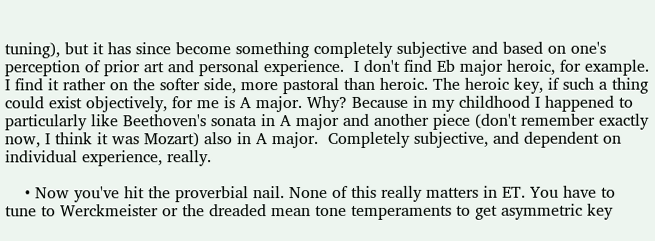tuning), but it has since become something completely subjective and based on one's perception of prior art and personal experience.  I don't find Eb major heroic, for example. I find it rather on the softer side, more pastoral than heroic. The heroic key, if such a thing could exist objectively, for me is A major. Why? Because in my childhood I happened to particularly like Beethoven's sonata in A major and another piece (don't remember exactly now, I think it was Mozart) also in A major.  Completely subjective, and dependent on individual experience, really.

    • Now you've hit the proverbial nail. None of this really matters in ET. You have to tune to Werckmeister or the dreaded mean tone temperaments to get asymmetric key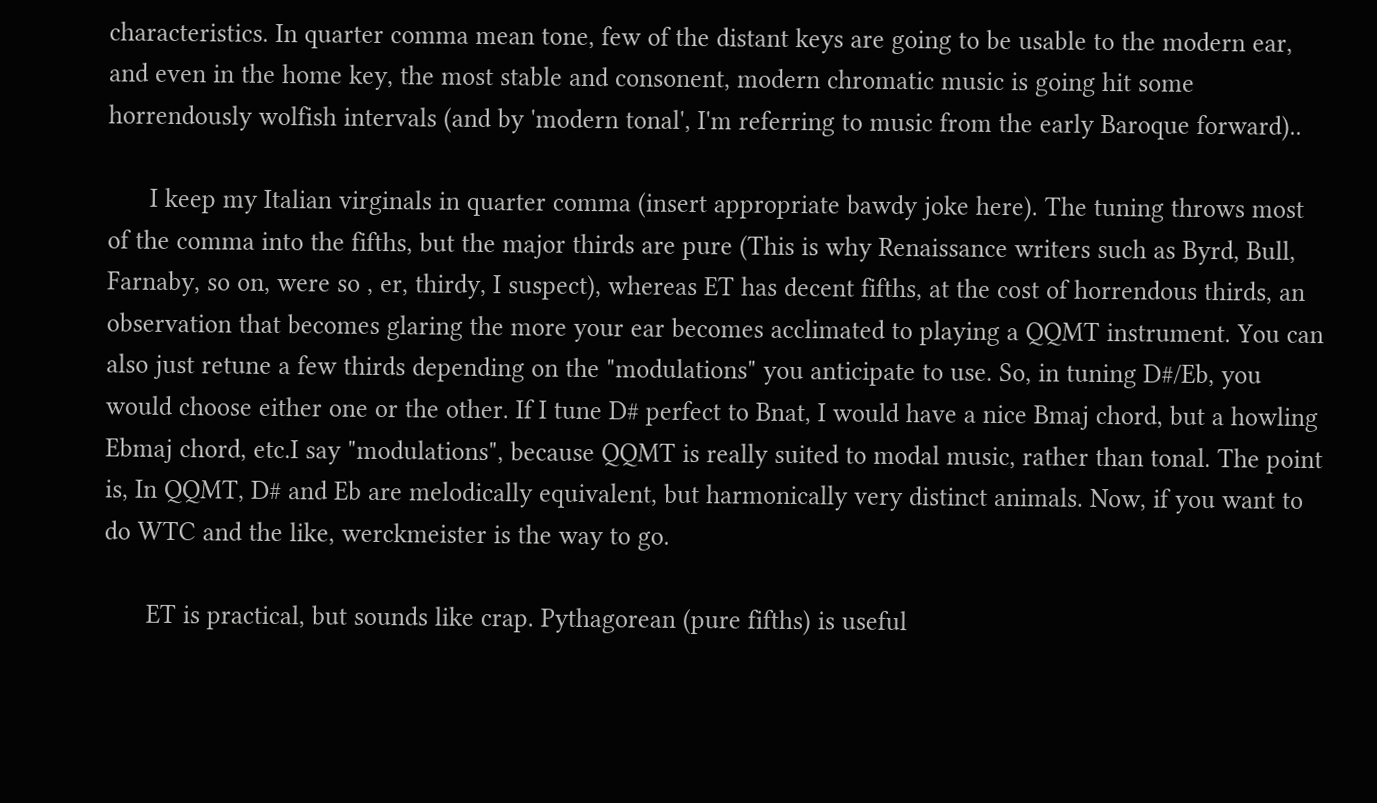characteristics. In quarter comma mean tone, few of the distant keys are going to be usable to the modern ear, and even in the home key, the most stable and consonent, modern chromatic music is going hit some horrendously wolfish intervals (and by 'modern tonal', I'm referring to music from the early Baroque forward)..

      I keep my Italian virginals in quarter comma (insert appropriate bawdy joke here). The tuning throws most of the comma into the fifths, but the major thirds are pure (This is why Renaissance writers such as Byrd, Bull, Farnaby, so on, were so , er, thirdy, I suspect), whereas ET has decent fifths, at the cost of horrendous thirds, an observation that becomes glaring the more your ear becomes acclimated to playing a QQMT instrument. You can also just retune a few thirds depending on the "modulations" you anticipate to use. So, in tuning D#/Eb, you would choose either one or the other. If I tune D# perfect to Bnat, I would have a nice Bmaj chord, but a howling Ebmaj chord, etc.I say "modulations", because QQMT is really suited to modal music, rather than tonal. The point is, In QQMT, D# and Eb are melodically equivalent, but harmonically very distinct animals. Now, if you want to do WTC and the like, werckmeister is the way to go.

      ET is practical, but sounds like crap. Pythagorean (pure fifths) is useful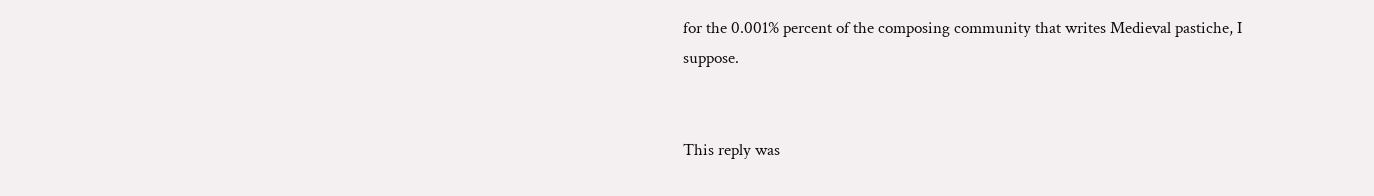for the 0.001% percent of the composing community that writes Medieval pastiche, I suppose.


This reply was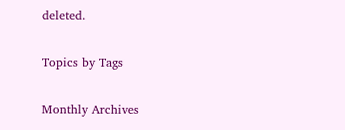deleted.

Topics by Tags

Monthly Archives